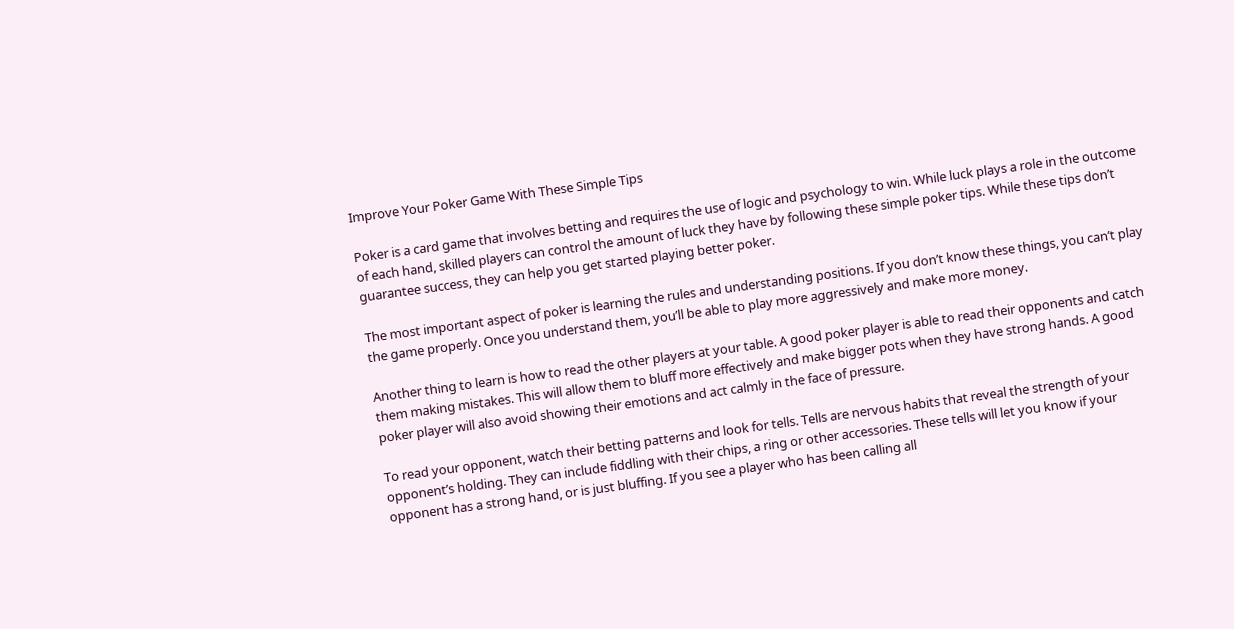Improve Your Poker Game With These Simple Tips

Poker is a card game that involves betting and requires the use of logic and psychology to win. While luck plays a role in the outcome of each hand, skilled players can control the amount of luck they have by following these simple poker tips. While these tips don’t guarantee success, they can help you get started playing better poker.

The most important aspect of poker is learning the rules and understanding positions. If you don’t know these things, you can’t play the game properly. Once you understand them, you’ll be able to play more aggressively and make more money.

Another thing to learn is how to read the other players at your table. A good poker player is able to read their opponents and catch them making mistakes. This will allow them to bluff more effectively and make bigger pots when they have strong hands. A good poker player will also avoid showing their emotions and act calmly in the face of pressure.

To read your opponent, watch their betting patterns and look for tells. Tells are nervous habits that reveal the strength of your opponent’s holding. They can include fiddling with their chips, a ring or other accessories. These tells will let you know if your opponent has a strong hand, or is just bluffing. If you see a player who has been calling all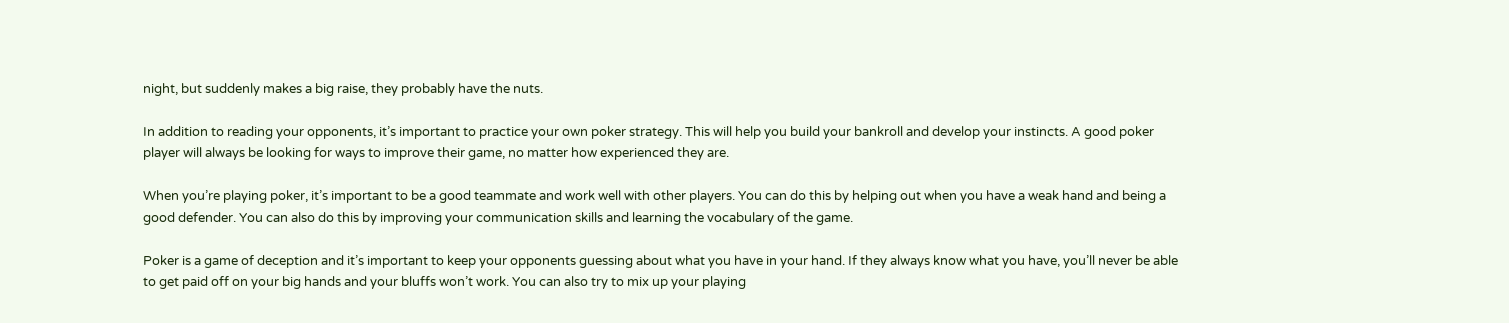night, but suddenly makes a big raise, they probably have the nuts.

In addition to reading your opponents, it’s important to practice your own poker strategy. This will help you build your bankroll and develop your instincts. A good poker player will always be looking for ways to improve their game, no matter how experienced they are.

When you’re playing poker, it’s important to be a good teammate and work well with other players. You can do this by helping out when you have a weak hand and being a good defender. You can also do this by improving your communication skills and learning the vocabulary of the game.

Poker is a game of deception and it’s important to keep your opponents guessing about what you have in your hand. If they always know what you have, you’ll never be able to get paid off on your big hands and your bluffs won’t work. You can also try to mix up your playing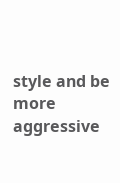style and be more aggressive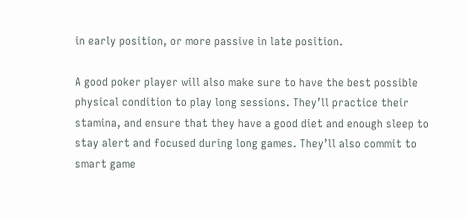in early position, or more passive in late position.

A good poker player will also make sure to have the best possible physical condition to play long sessions. They’ll practice their stamina, and ensure that they have a good diet and enough sleep to stay alert and focused during long games. They’ll also commit to smart game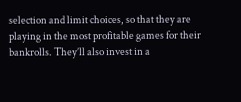selection and limit choices, so that they are playing in the most profitable games for their bankrolls. They’ll also invest in a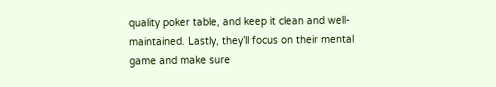quality poker table, and keep it clean and well-maintained. Lastly, they’ll focus on their mental game and make sure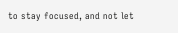to stay focused, and not let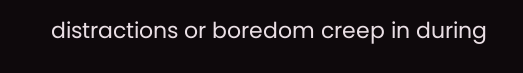distractions or boredom creep in during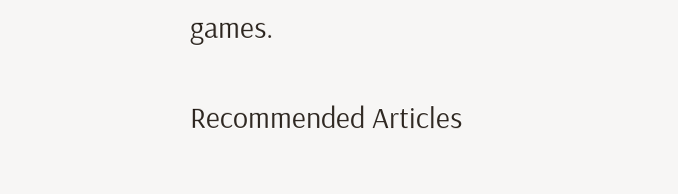games.

Recommended Articles